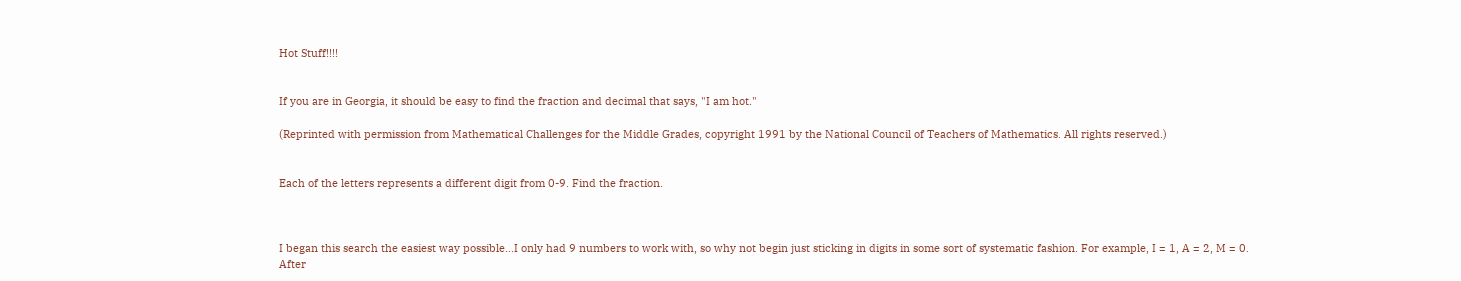Hot Stuff!!!!


If you are in Georgia, it should be easy to find the fraction and decimal that says, "I am hot."

(Reprinted with permission from Mathematical Challenges for the Middle Grades, copyright 1991 by the National Council of Teachers of Mathematics. All rights reserved.)


Each of the letters represents a different digit from 0-9. Find the fraction.



I began this search the easiest way possible...I only had 9 numbers to work with, so why not begin just sticking in digits in some sort of systematic fashion. For example, I = 1, A = 2, M = 0. After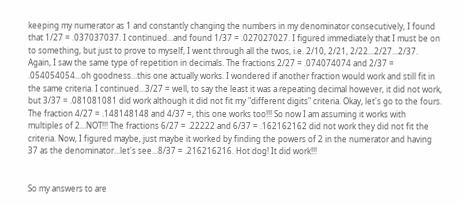keeping my numerator as 1 and constantly changing the numbers in my denominator consecutively, I found that 1/27 = .037037037. I continued...and found 1/37 = .027027027. I figured immediately that I must be on to something, but just to prove to myself, I went through all the twos, i.e. 2/10, 2/21, 2/22...2/27...2/37. Again, I saw the same type of repetition in decimals. The fractions 2/27 = .074074074 and 2/37 = .054054054...oh goodness...this one actually works. I wondered if another fraction would work and still fit in the same criteria. I continued...3/27 = well, to say the least it was a repeating decimal however, it did not work, but 3/37 = .081081081 did work although it did not fit my "different digits" criteria. Okay, let's go to the fours. The fraction 4/27 = .148148148 and 4/37 =, this one works too!!! So now I am assuming it works with multiples of 2...NOT!!! The fractions 6/27 = .22222 and 6/37 = .162162162 did not work they did not fit the criteria. Now, I figured maybe, just maybe it worked by finding the powers of 2 in the numerator and having 37 as the denominator...let's see...8/37 = .216216216. Hot dog! It did work!!!


So my answers to are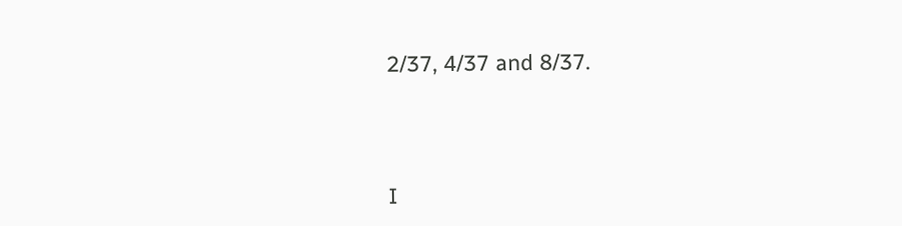2/37, 4/37 and 8/37.




I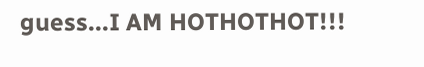guess...I AM HOTHOTHOT!!!